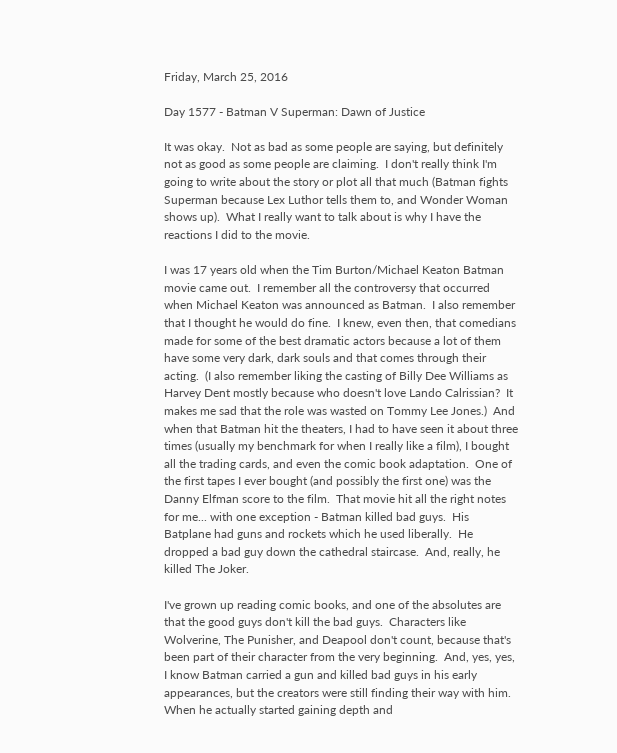Friday, March 25, 2016

Day 1577 - Batman V Superman: Dawn of Justice

It was okay.  Not as bad as some people are saying, but definitely not as good as some people are claiming.  I don't really think I'm going to write about the story or plot all that much (Batman fights Superman because Lex Luthor tells them to, and Wonder Woman shows up).  What I really want to talk about is why I have the reactions I did to the movie.

I was 17 years old when the Tim Burton/Michael Keaton Batman movie came out.  I remember all the controversy that occurred when Michael Keaton was announced as Batman.  I also remember that I thought he would do fine.  I knew, even then, that comedians made for some of the best dramatic actors because a lot of them have some very dark, dark souls and that comes through their acting.  (I also remember liking the casting of Billy Dee Williams as Harvey Dent mostly because who doesn't love Lando Calrissian?  It makes me sad that the role was wasted on Tommy Lee Jones.)  And when that Batman hit the theaters, I had to have seen it about three times (usually my benchmark for when I really like a film), I bought all the trading cards, and even the comic book adaptation.  One of the first tapes I ever bought (and possibly the first one) was the Danny Elfman score to the film.  That movie hit all the right notes for me... with one exception - Batman killed bad guys.  His Batplane had guns and rockets which he used liberally.  He dropped a bad guy down the cathedral staircase.  And, really, he killed The Joker.

I've grown up reading comic books, and one of the absolutes are that the good guys don't kill the bad guys.  Characters like Wolverine, The Punisher, and Deapool don't count, because that's been part of their character from the very beginning.  And, yes, yes, I know Batman carried a gun and killed bad guys in his early appearances, but the creators were still finding their way with him.  When he actually started gaining depth and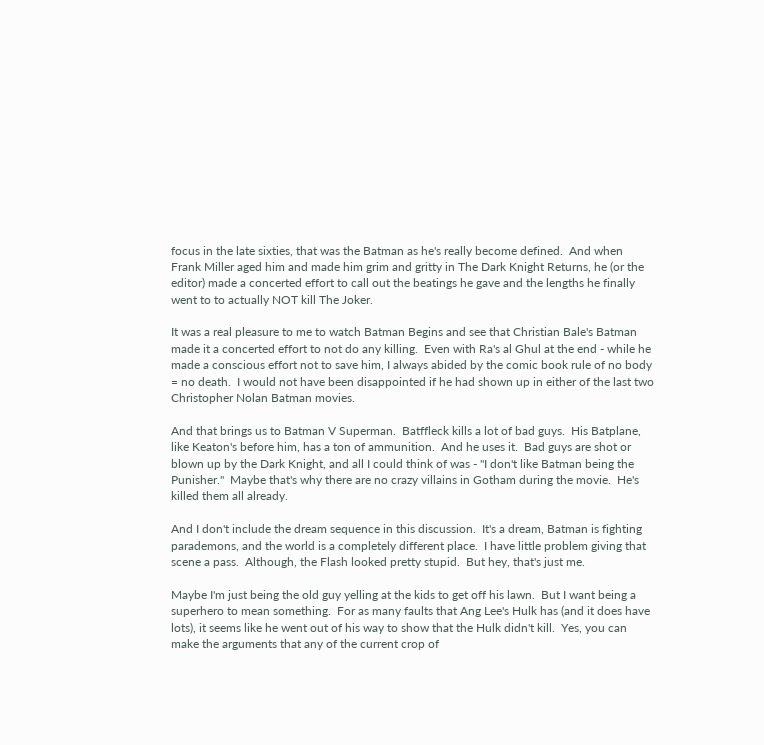focus in the late sixties, that was the Batman as he's really become defined.  And when Frank Miller aged him and made him grim and gritty in The Dark Knight Returns, he (or the editor) made a concerted effort to call out the beatings he gave and the lengths he finally went to to actually NOT kill The Joker.

It was a real pleasure to me to watch Batman Begins and see that Christian Bale's Batman made it a concerted effort to not do any killing.  Even with Ra's al Ghul at the end - while he made a conscious effort not to save him, I always abided by the comic book rule of no body = no death.  I would not have been disappointed if he had shown up in either of the last two Christopher Nolan Batman movies.

And that brings us to Batman V Superman.  Batffleck kills a lot of bad guys.  His Batplane, like Keaton's before him, has a ton of ammunition.  And he uses it.  Bad guys are shot or blown up by the Dark Knight, and all I could think of was - "I don't like Batman being the Punisher."  Maybe that's why there are no crazy villains in Gotham during the movie.  He's killed them all already.

And I don't include the dream sequence in this discussion.  It's a dream, Batman is fighting parademons, and the world is a completely different place.  I have little problem giving that scene a pass.  Although, the Flash looked pretty stupid.  But hey, that's just me.

Maybe I'm just being the old guy yelling at the kids to get off his lawn.  But I want being a superhero to mean something.  For as many faults that Ang Lee's Hulk has (and it does have lots), it seems like he went out of his way to show that the Hulk didn't kill.  Yes, you can make the arguments that any of the current crop of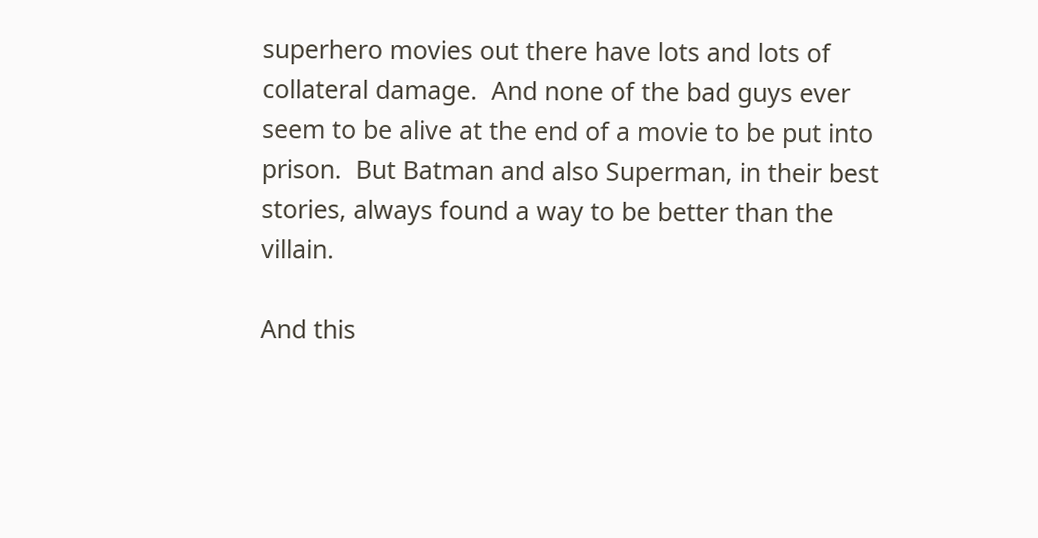superhero movies out there have lots and lots of collateral damage.  And none of the bad guys ever seem to be alive at the end of a movie to be put into prison.  But Batman and also Superman, in their best stories, always found a way to be better than the villain.

And this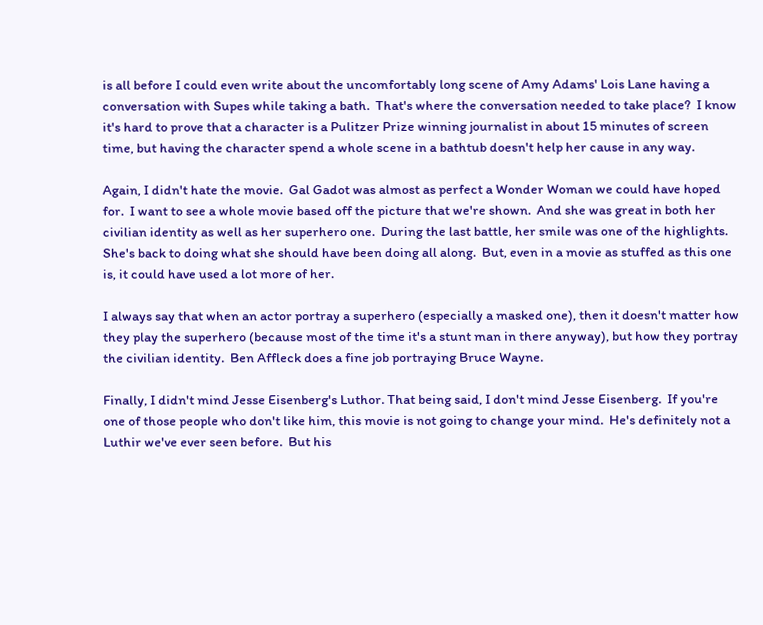is all before I could even write about the uncomfortably long scene of Amy Adams' Lois Lane having a conversation with Supes while taking a bath.  That's where the conversation needed to take place?  I know it's hard to prove that a character is a Pulitzer Prize winning journalist in about 15 minutes of screen time, but having the character spend a whole scene in a bathtub doesn't help her cause in any way.

Again, I didn't hate the movie.  Gal Gadot was almost as perfect a Wonder Woman we could have hoped for.  I want to see a whole movie based off the picture that we're shown.  And she was great in both her civilian identity as well as her superhero one.  During the last battle, her smile was one of the highlights.  She's back to doing what she should have been doing all along.  But, even in a movie as stuffed as this one is, it could have used a lot more of her.

I always say that when an actor portray a superhero (especially a masked one), then it doesn't matter how they play the superhero (because most of the time it's a stunt man in there anyway), but how they portray the civilian identity.  Ben Affleck does a fine job portraying Bruce Wayne.

Finally, I didn't mind Jesse Eisenberg's Luthor. That being said, I don't mind Jesse Eisenberg.  If you're one of those people who don't like him, this movie is not going to change your mind.  He's definitely not a Luthir we've ever seen before.  But his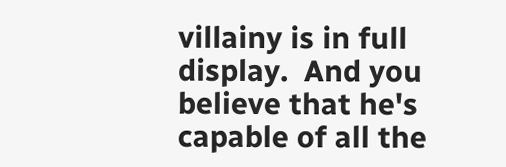villainy is in full display.  And you believe that he's capable of all the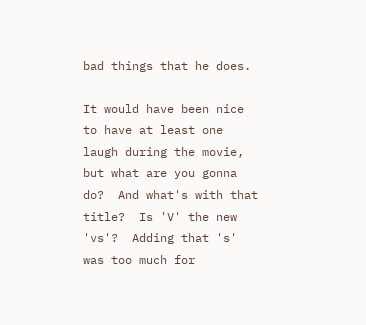bad things that he does.

It would have been nice to have at least one laugh during the movie, but what are you gonna do?  And what's with that title?  Is 'V' the new 'vs'?  Adding that 's' was too much for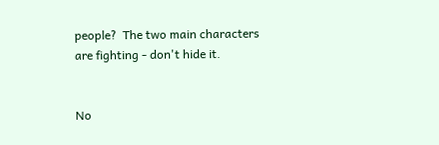people?  The two main characters are fighting - don't hide it.


No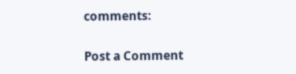comments:

Post a Comment